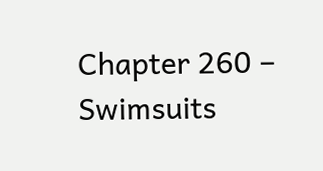Chapter 260 – Swimsuits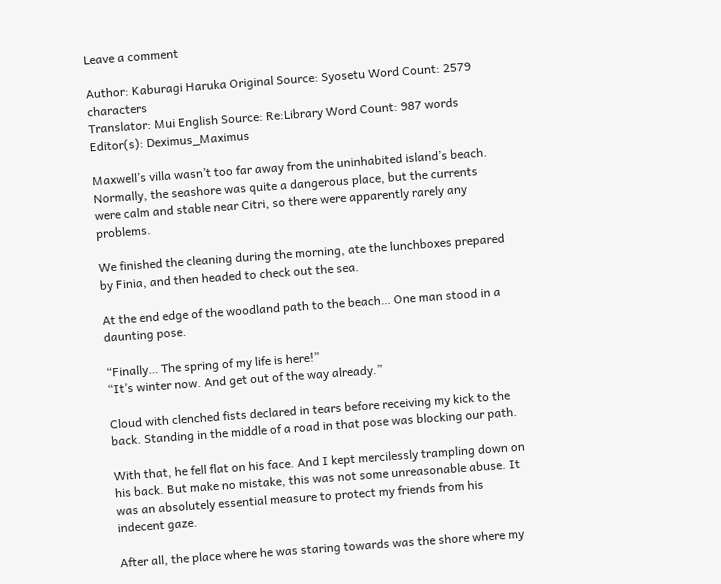Leave a comment

Author: Kaburagi Haruka Original Source: Syosetu Word Count: 2579 characters
Translator: Mui English Source: Re:Library Word Count: 987 words
Editor(s): Deximus_Maximus

Maxwell’s villa wasn’t too far away from the uninhabited island’s beach. Normally, the seashore was quite a dangerous place, but the currents were calm and stable near Citri, so there were apparently rarely any problems.

We finished the cleaning during the morning, ate the lunchboxes prepared by Finia, and then headed to check out the sea.

At the end edge of the woodland path to the beach… One man stood in a daunting pose.

“Finally… The spring of my life is here!”
“It’s winter now. And get out of the way already.”

Cloud with clenched fists declared in tears before receiving my kick to the back. Standing in the middle of a road in that pose was blocking our path.

With that, he fell flat on his face. And I kept mercilessly trampling down on his back. But make no mistake, this was not some unreasonable abuse. It was an absolutely essential measure to protect my friends from his indecent gaze.

After all, the place where he was staring towards was the shore where my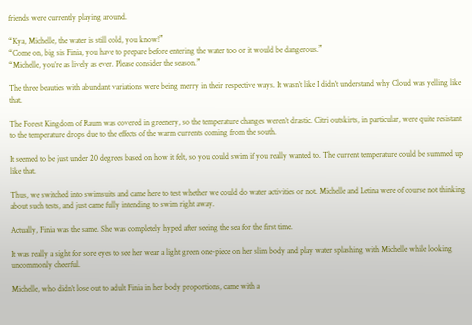friends were currently playing around.

“Kya, Michelle, the water is still cold, you know!”
“Come on, big sis Finia, you have to prepare before entering the water too or it would be dangerous.”
“Michelle, you’re as lively as ever. Please consider the season.”

The three beauties with abundant variations were being merry in their respective ways. It wasn’t like I didn’t understand why Cloud was yelling like that.

The Forest Kingdom of Raum was covered in greenery, so the temperature changes weren’t drastic. Citri outskirts, in particular, were quite resistant to the temperature drops due to the effects of the warm currents coming from the south.

It seemed to be just under 20 degrees based on how it felt, so you could swim if you really wanted to. The current temperature could be summed up like that.

Thus, we switched into swimsuits and came here to test whether we could do water activities or not. Michelle and Letina were of course not thinking about such tests, and just came fully intending to swim right away.

Actually, Finia was the same. She was completely hyped after seeing the sea for the first time.

It was really a sight for sore eyes to see her wear a light green one-piece on her slim body and play water splashing with Michelle while looking uncommonly cheerful.

Michelle, who didn’t lose out to adult Finia in her body proportions, came with a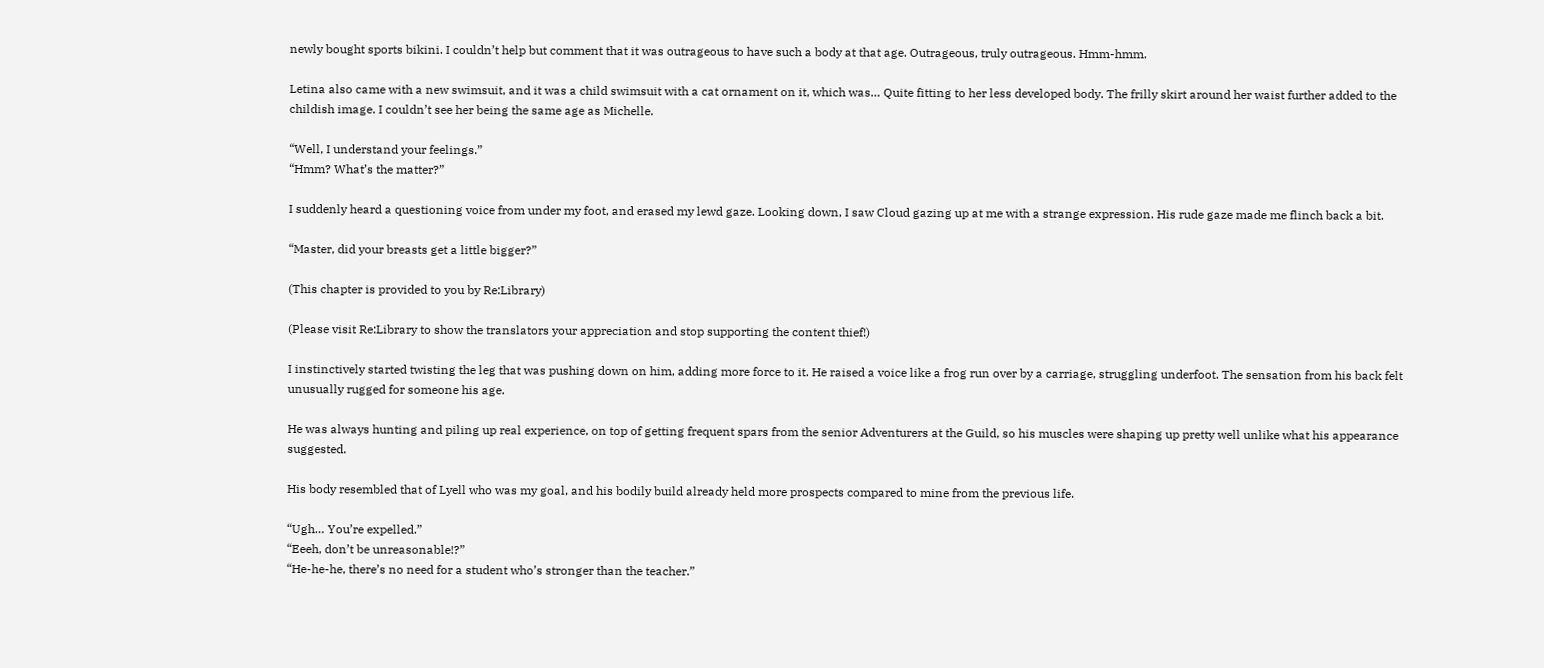newly bought sports bikini. I couldn’t help but comment that it was outrageous to have such a body at that age. Outrageous, truly outrageous. Hmm-hmm.

Letina also came with a new swimsuit, and it was a child swimsuit with a cat ornament on it, which was… Quite fitting to her less developed body. The frilly skirt around her waist further added to the childish image. I couldn’t see her being the same age as Michelle.

“Well, I understand your feelings.”
“Hmm? What’s the matter?”

I suddenly heard a questioning voice from under my foot, and erased my lewd gaze. Looking down, I saw Cloud gazing up at me with a strange expression. His rude gaze made me flinch back a bit.

“Master, did your breasts get a little bigger?”

(This chapter is provided to you by Re:Library)

(Please visit Re:Library to show the translators your appreciation and stop supporting the content thief!)

I instinctively started twisting the leg that was pushing down on him, adding more force to it. He raised a voice like a frog run over by a carriage, struggling underfoot. The sensation from his back felt unusually rugged for someone his age.

He was always hunting and piling up real experience, on top of getting frequent spars from the senior Adventurers at the Guild, so his muscles were shaping up pretty well unlike what his appearance suggested.

His body resembled that of Lyell who was my goal, and his bodily build already held more prospects compared to mine from the previous life.

“Ugh… You’re expelled.”
“Eeeh, don’t be unreasonable!?”
“He-he-he, there’s no need for a student who’s stronger than the teacher.”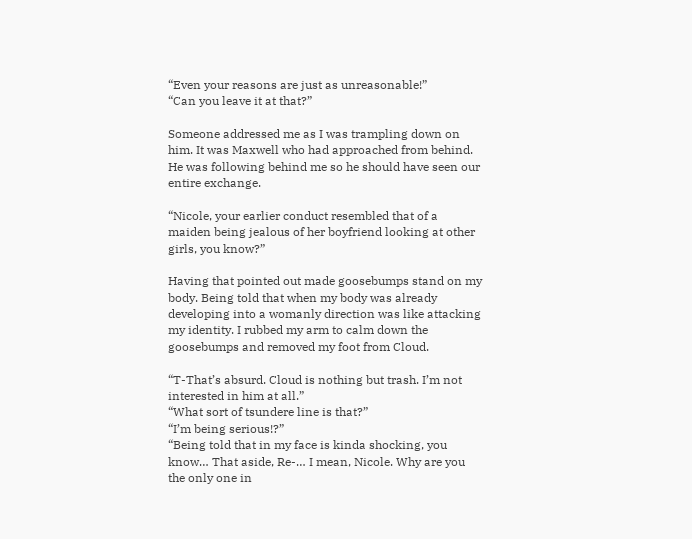“Even your reasons are just as unreasonable!”
“Can you leave it at that?”

Someone addressed me as I was trampling down on him. It was Maxwell who had approached from behind. He was following behind me so he should have seen our entire exchange.

“Nicole, your earlier conduct resembled that of a maiden being jealous of her boyfriend looking at other girls, you know?”

Having that pointed out made goosebumps stand on my body. Being told that when my body was already developing into a womanly direction was like attacking my identity. I rubbed my arm to calm down the goosebumps and removed my foot from Cloud.

“T-That’s absurd. Cloud is nothing but trash. I’m not interested in him at all.”
“What sort of tsundere line is that?”
“I’m being serious!?”
“Being told that in my face is kinda shocking, you know… That aside, Re-… I mean, Nicole. Why are you the only one in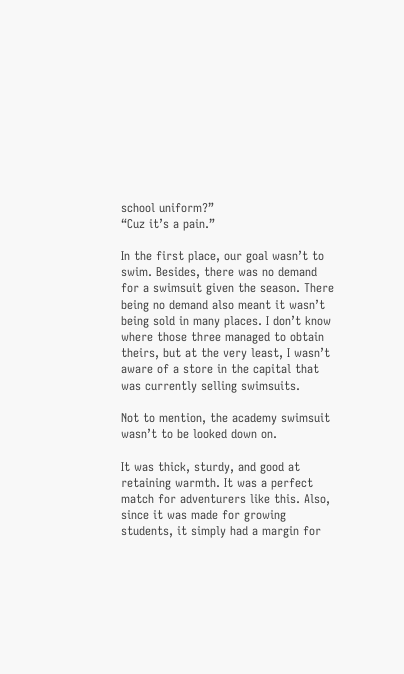school uniform?”
“Cuz it’s a pain.”

In the first place, our goal wasn’t to swim. Besides, there was no demand for a swimsuit given the season. There being no demand also meant it wasn’t being sold in many places. I don’t know where those three managed to obtain theirs, but at the very least, I wasn’t aware of a store in the capital that was currently selling swimsuits.

Not to mention, the academy swimsuit wasn’t to be looked down on.

It was thick, sturdy, and good at retaining warmth. It was a perfect match for adventurers like this. Also, since it was made for growing students, it simply had a margin for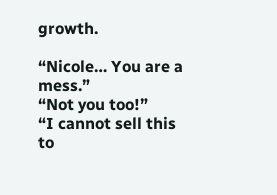growth.

“Nicole… You are a mess.”
“Not you too!”
“I cannot sell this to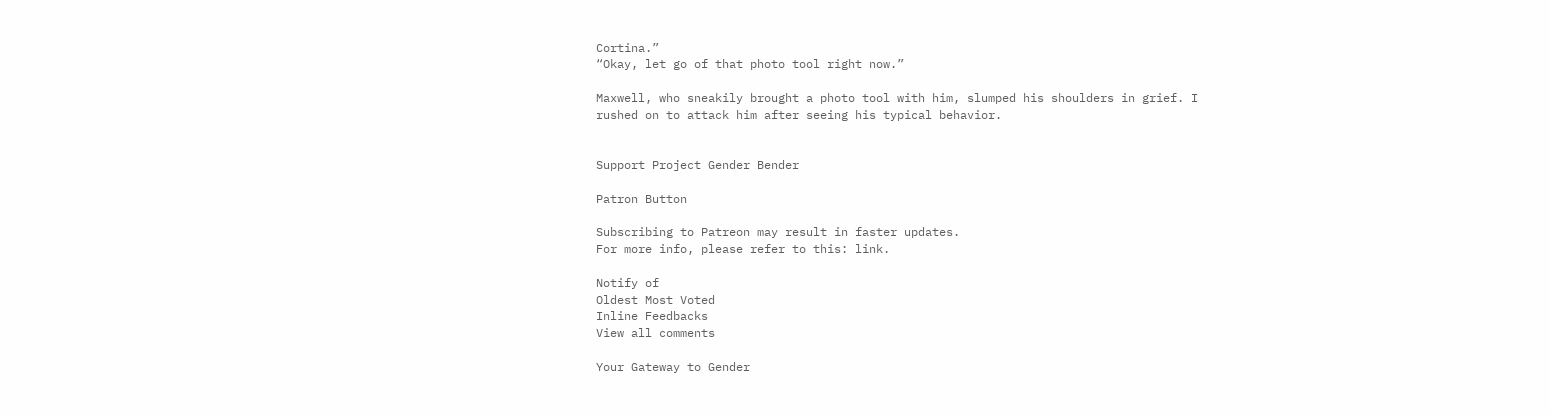Cortina.”
“Okay, let go of that photo tool right now.”

Maxwell, who sneakily brought a photo tool with him, slumped his shoulders in grief. I rushed on to attack him after seeing his typical behavior.


Support Project Gender Bender

Patron Button

Subscribing to Patreon may result in faster updates.
For more info, please refer to this: link.

Notify of
Oldest Most Voted
Inline Feedbacks
View all comments

Your Gateway to Gender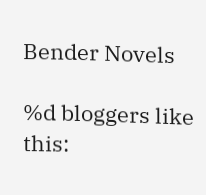Bender Novels

%d bloggers like this: